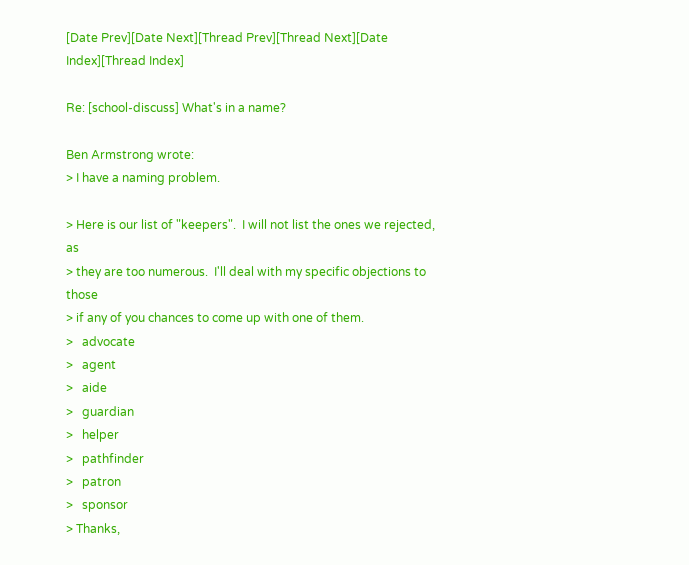[Date Prev][Date Next][Thread Prev][Thread Next][Date Index][Thread Index]

Re: [school-discuss] What's in a name?

Ben Armstrong wrote:
> I have a naming problem.

> Here is our list of "keepers".  I will not list the ones we rejected, as
> they are too numerous.  I'll deal with my specific objections to those
> if any of you chances to come up with one of them.
>   advocate
>   agent
>   aide
>   guardian
>   helper
>   pathfinder
>   patron
>   sponsor
> Thanks,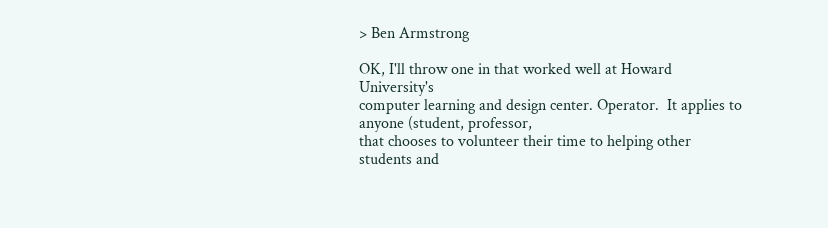> Ben Armstrong

OK, I'll throw one in that worked well at Howard University's
computer learning and design center. Operator.  It applies to anyone (student, professor,
that chooses to volunteer their time to helping other students and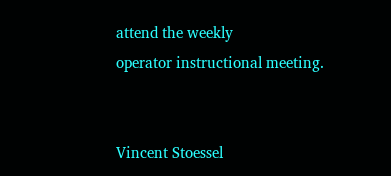attend the weekly
operator instructional meeting.


Vincent Stoessel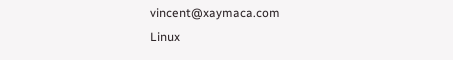vincent@xaymaca.com
Linux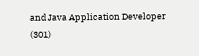and Java Application Developer
(301)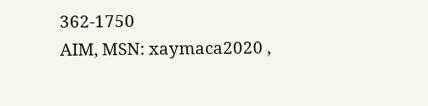362-1750
AIM, MSN: xaymaca2020 ,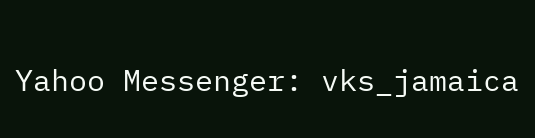Yahoo Messenger: vks_jamaica